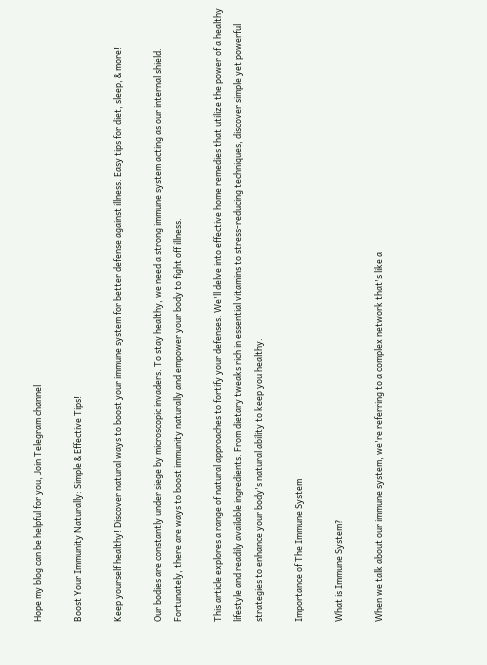Hope my blog can be helpful for you, Join Telegram channel

Boost Your Immunity Naturally: Simple & Effective Tips!

Keep yourself healthy! Discover natural ways to boost your immune system for better defense against illness. Easy tips for diet, sleep, & more!

Our bodies are constantly under siege by microscopic invaders. To stay healthy, we need a strong immune system acting as our internal shield. Fortunately, there are ways to boost immunity naturally and empower your body to fight off illness.

This article explores a range of natural approaches to fortify your defenses. We'll delve into effective home remedies that utilize the power of a healthy lifestyle and readily available ingredients. From dietary tweaks rich in essential vitamins to stress-reducing techniques, discover simple yet powerful strategies to enhance your body's natural ability to keep you healthy.

Importance of The Immune System

What is Immune System?

When we talk about our immune system, we're referring to a complex network that's like a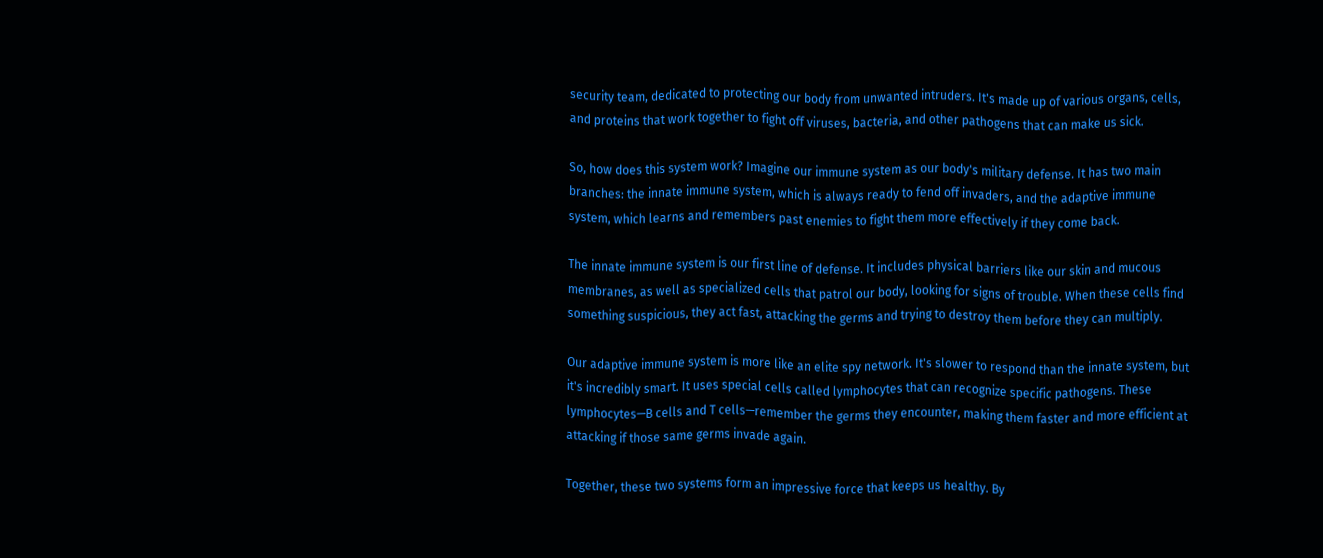security team, dedicated to protecting our body from unwanted intruders. It's made up of various organs, cells, and proteins that work together to fight off viruses, bacteria, and other pathogens that can make us sick.

So, how does this system work? Imagine our immune system as our body's military defense. It has two main branches: the innate immune system, which is always ready to fend off invaders, and the adaptive immune system, which learns and remembers past enemies to fight them more effectively if they come back.

The innate immune system is our first line of defense. It includes physical barriers like our skin and mucous membranes, as well as specialized cells that patrol our body, looking for signs of trouble. When these cells find something suspicious, they act fast, attacking the germs and trying to destroy them before they can multiply.

Our adaptive immune system is more like an elite spy network. It's slower to respond than the innate system, but it's incredibly smart. It uses special cells called lymphocytes that can recognize specific pathogens. These lymphocytes—B cells and T cells—remember the germs they encounter, making them faster and more efficient at attacking if those same germs invade again.

Together, these two systems form an impressive force that keeps us healthy. By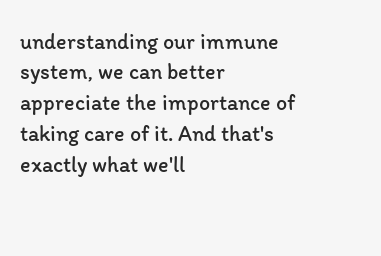understanding our immune system, we can better appreciate the importance of taking care of it. And that's exactly what we'll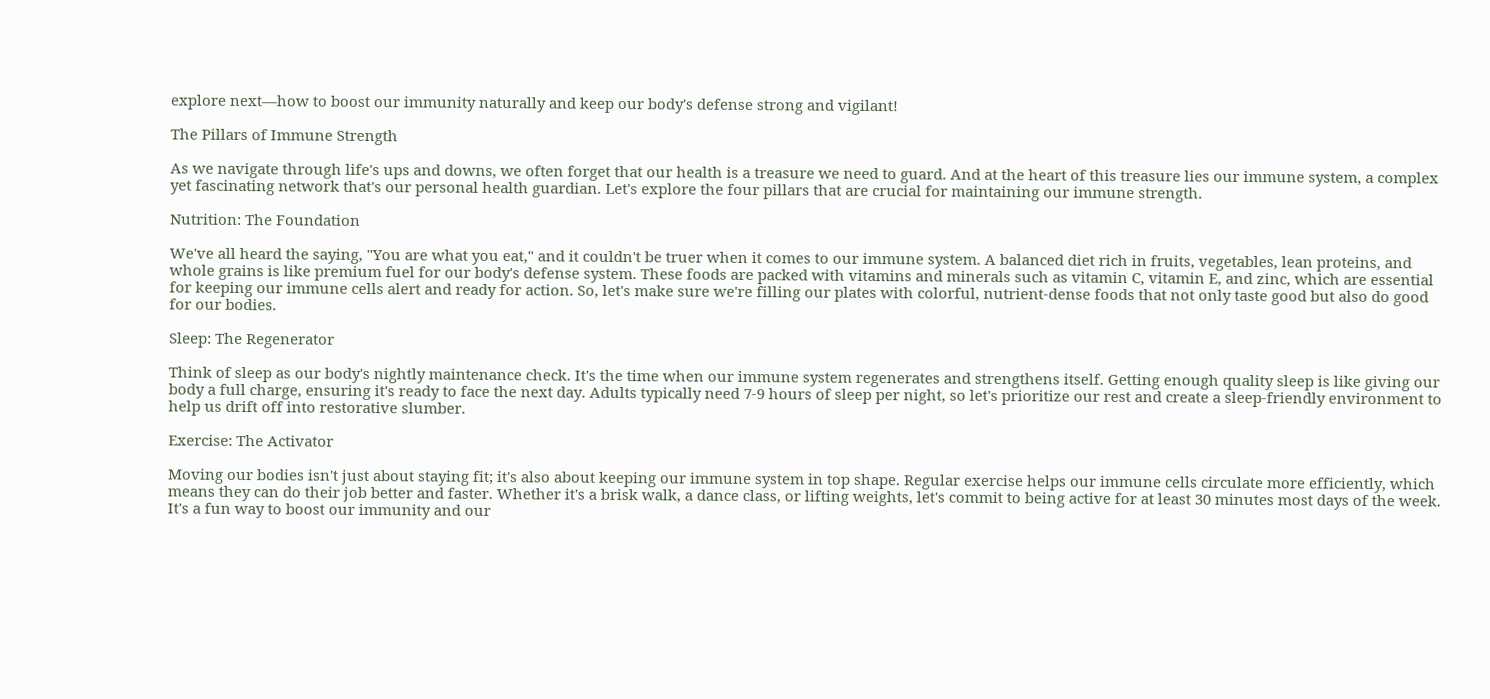explore next—how to boost our immunity naturally and keep our body's defense strong and vigilant!

The Pillars of Immune Strength

As we navigate through life's ups and downs, we often forget that our health is a treasure we need to guard. And at the heart of this treasure lies our immune system, a complex yet fascinating network that's our personal health guardian. Let's explore the four pillars that are crucial for maintaining our immune strength.

Nutrition: The Foundation

We've all heard the saying, "You are what you eat," and it couldn't be truer when it comes to our immune system. A balanced diet rich in fruits, vegetables, lean proteins, and whole grains is like premium fuel for our body's defense system. These foods are packed with vitamins and minerals such as vitamin C, vitamin E, and zinc, which are essential for keeping our immune cells alert and ready for action. So, let's make sure we're filling our plates with colorful, nutrient-dense foods that not only taste good but also do good for our bodies.

Sleep: The Regenerator

Think of sleep as our body's nightly maintenance check. It's the time when our immune system regenerates and strengthens itself. Getting enough quality sleep is like giving our body a full charge, ensuring it's ready to face the next day. Adults typically need 7-9 hours of sleep per night, so let's prioritize our rest and create a sleep-friendly environment to help us drift off into restorative slumber.

Exercise: The Activator

Moving our bodies isn't just about staying fit; it's also about keeping our immune system in top shape. Regular exercise helps our immune cells circulate more efficiently, which means they can do their job better and faster. Whether it's a brisk walk, a dance class, or lifting weights, let's commit to being active for at least 30 minutes most days of the week. It's a fun way to boost our immunity and our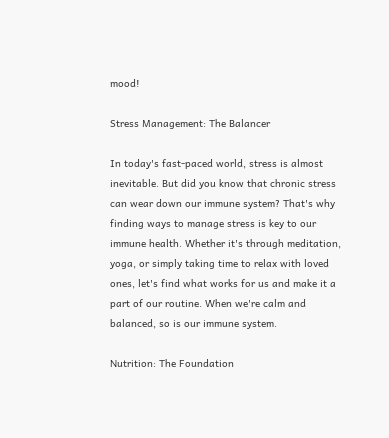mood!

Stress Management: The Balancer

In today's fast-paced world, stress is almost inevitable. But did you know that chronic stress can wear down our immune system? That's why finding ways to manage stress is key to our immune health. Whether it's through meditation, yoga, or simply taking time to relax with loved ones, let's find what works for us and make it a part of our routine. When we're calm and balanced, so is our immune system.

Nutrition: The Foundation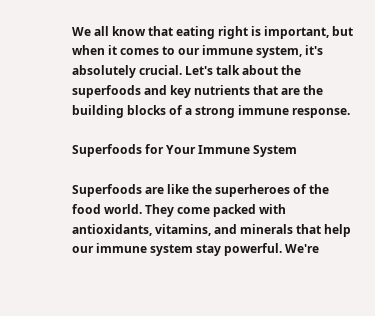We all know that eating right is important, but when it comes to our immune system, it's absolutely crucial. Let's talk about the superfoods and key nutrients that are the building blocks of a strong immune response.

Superfoods for Your Immune System

Superfoods are like the superheroes of the food world. They come packed with antioxidants, vitamins, and minerals that help our immune system stay powerful. We're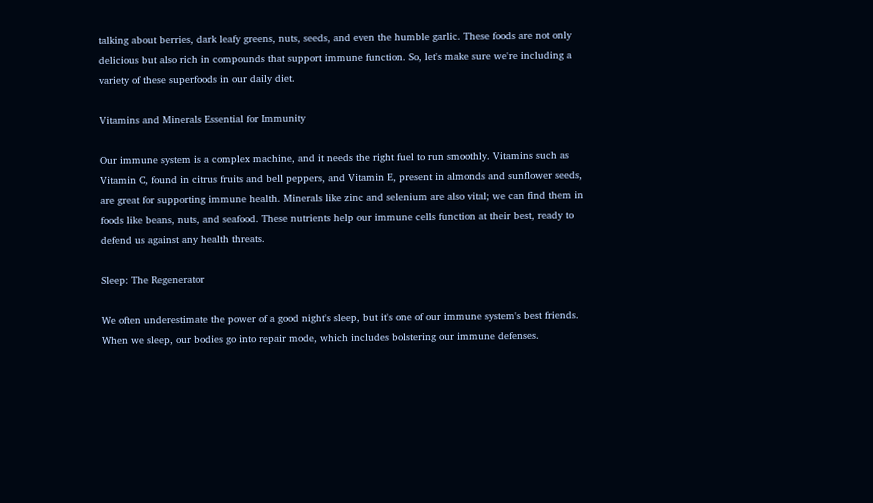talking about berries, dark leafy greens, nuts, seeds, and even the humble garlic. These foods are not only delicious but also rich in compounds that support immune function. So, let's make sure we're including a variety of these superfoods in our daily diet.

Vitamins and Minerals Essential for Immunity

Our immune system is a complex machine, and it needs the right fuel to run smoothly. Vitamins such as Vitamin C, found in citrus fruits and bell peppers, and Vitamin E, present in almonds and sunflower seeds, are great for supporting immune health. Minerals like zinc and selenium are also vital; we can find them in foods like beans, nuts, and seafood. These nutrients help our immune cells function at their best, ready to defend us against any health threats.

Sleep: The Regenerator

We often underestimate the power of a good night's sleep, but it's one of our immune system's best friends. When we sleep, our bodies go into repair mode, which includes bolstering our immune defenses.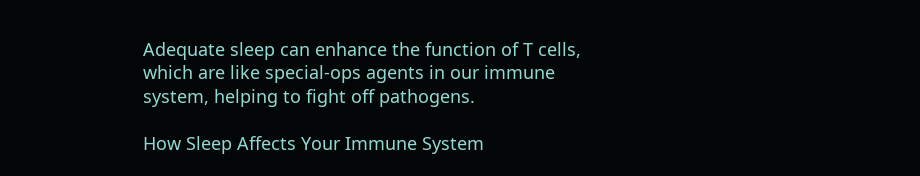Adequate sleep can enhance the function of T cells, which are like special-ops agents in our immune system, helping to fight off pathogens.

How Sleep Affects Your Immune System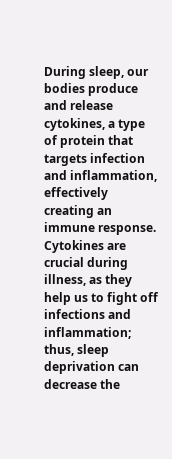During sleep, our bodies produce and release cytokines, a type of protein that targets infection and inflammation, effectively creating an immune response. Cytokines are crucial during illness, as they help us to fight off infections and inflammation; thus, sleep deprivation can decrease the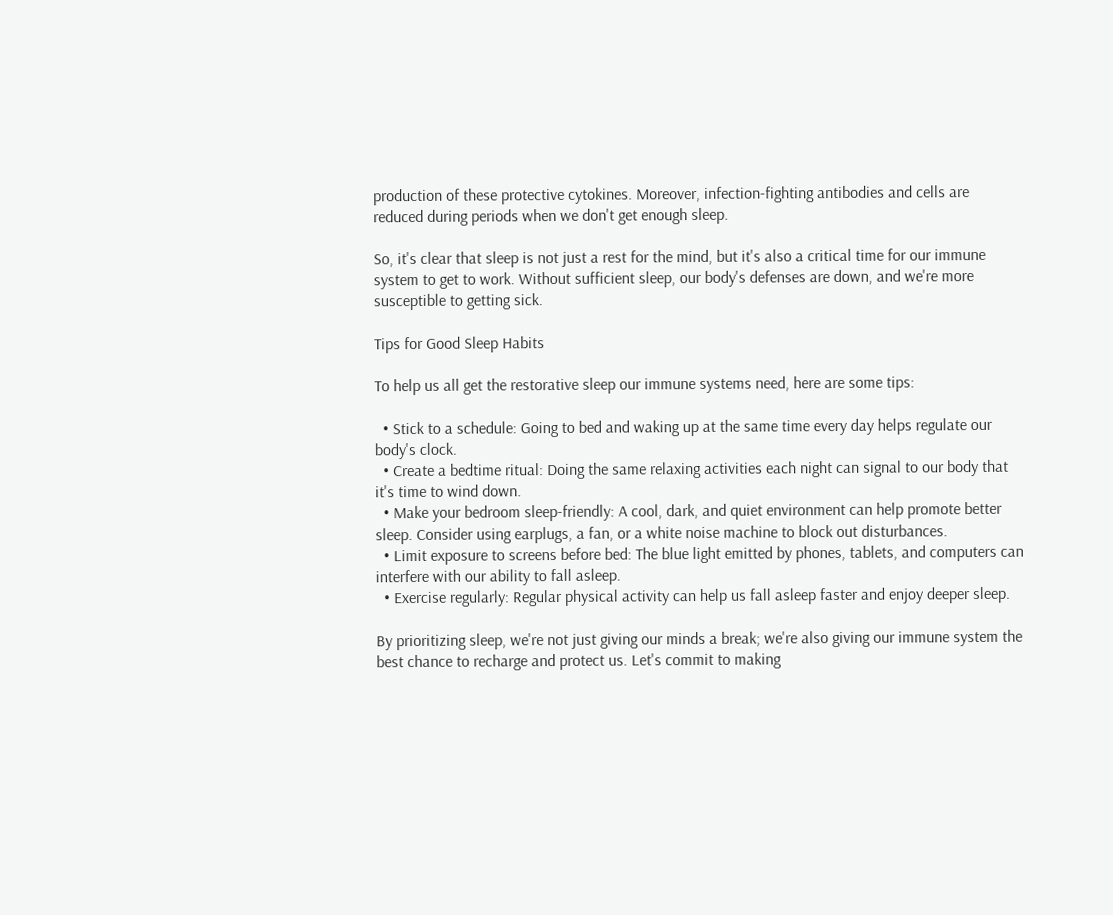production of these protective cytokines. Moreover, infection-fighting antibodies and cells are reduced during periods when we don't get enough sleep.

So, it's clear that sleep is not just a rest for the mind, but it's also a critical time for our immune system to get to work. Without sufficient sleep, our body's defenses are down, and we're more susceptible to getting sick.

Tips for Good Sleep Habits

To help us all get the restorative sleep our immune systems need, here are some tips:

  • Stick to a schedule: Going to bed and waking up at the same time every day helps regulate our body's clock.
  • Create a bedtime ritual: Doing the same relaxing activities each night can signal to our body that it's time to wind down.
  • Make your bedroom sleep-friendly: A cool, dark, and quiet environment can help promote better sleep. Consider using earplugs, a fan, or a white noise machine to block out disturbances.
  • Limit exposure to screens before bed: The blue light emitted by phones, tablets, and computers can interfere with our ability to fall asleep.
  • Exercise regularly: Regular physical activity can help us fall asleep faster and enjoy deeper sleep.

By prioritizing sleep, we're not just giving our minds a break; we're also giving our immune system the best chance to recharge and protect us. Let's commit to making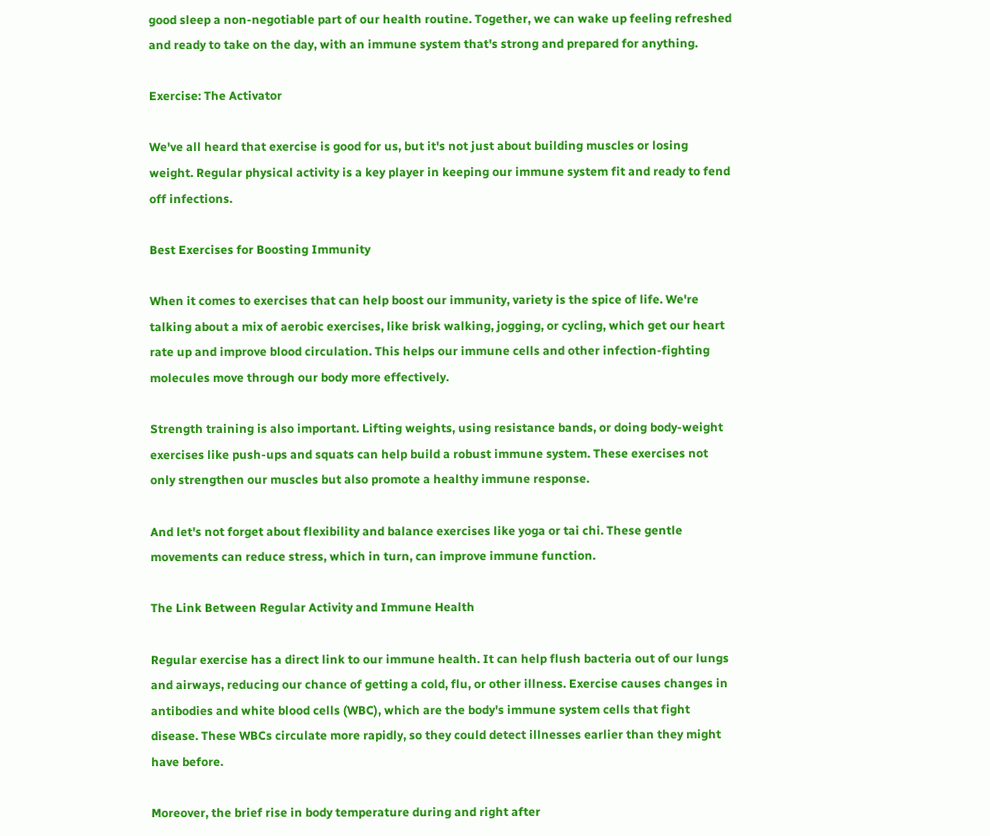good sleep a non-negotiable part of our health routine. Together, we can wake up feeling refreshed and ready to take on the day, with an immune system that's strong and prepared for anything.

Exercise: The Activator

We've all heard that exercise is good for us, but it's not just about building muscles or losing weight. Regular physical activity is a key player in keeping our immune system fit and ready to fend off infections.

Best Exercises for Boosting Immunity

When it comes to exercises that can help boost our immunity, variety is the spice of life. We're talking about a mix of aerobic exercises, like brisk walking, jogging, or cycling, which get our heart rate up and improve blood circulation. This helps our immune cells and other infection-fighting molecules move through our body more effectively.

Strength training is also important. Lifting weights, using resistance bands, or doing body-weight exercises like push-ups and squats can help build a robust immune system. These exercises not only strengthen our muscles but also promote a healthy immune response.

And let's not forget about flexibility and balance exercises like yoga or tai chi. These gentle movements can reduce stress, which in turn, can improve immune function.

The Link Between Regular Activity and Immune Health

Regular exercise has a direct link to our immune health. It can help flush bacteria out of our lungs and airways, reducing our chance of getting a cold, flu, or other illness. Exercise causes changes in antibodies and white blood cells (WBC), which are the body's immune system cells that fight disease. These WBCs circulate more rapidly, so they could detect illnesses earlier than they might have before.

Moreover, the brief rise in body temperature during and right after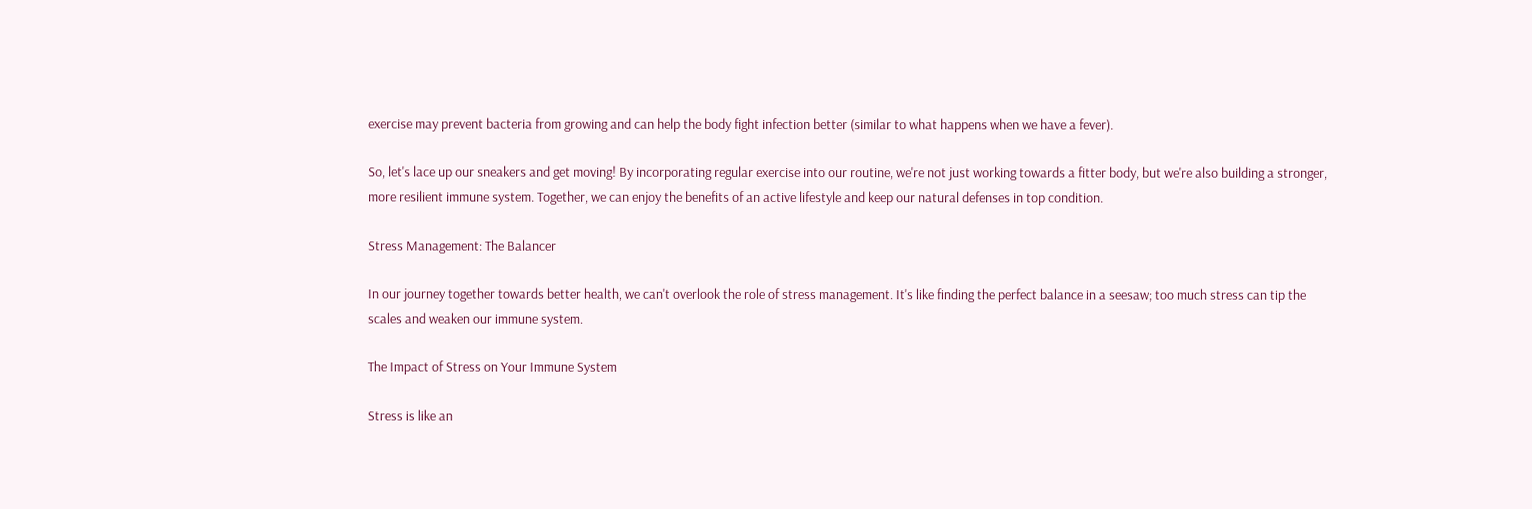exercise may prevent bacteria from growing and can help the body fight infection better (similar to what happens when we have a fever).

So, let's lace up our sneakers and get moving! By incorporating regular exercise into our routine, we're not just working towards a fitter body, but we're also building a stronger, more resilient immune system. Together, we can enjoy the benefits of an active lifestyle and keep our natural defenses in top condition.

Stress Management: The Balancer

In our journey together towards better health, we can't overlook the role of stress management. It's like finding the perfect balance in a seesaw; too much stress can tip the scales and weaken our immune system.

The Impact of Stress on Your Immune System

Stress is like an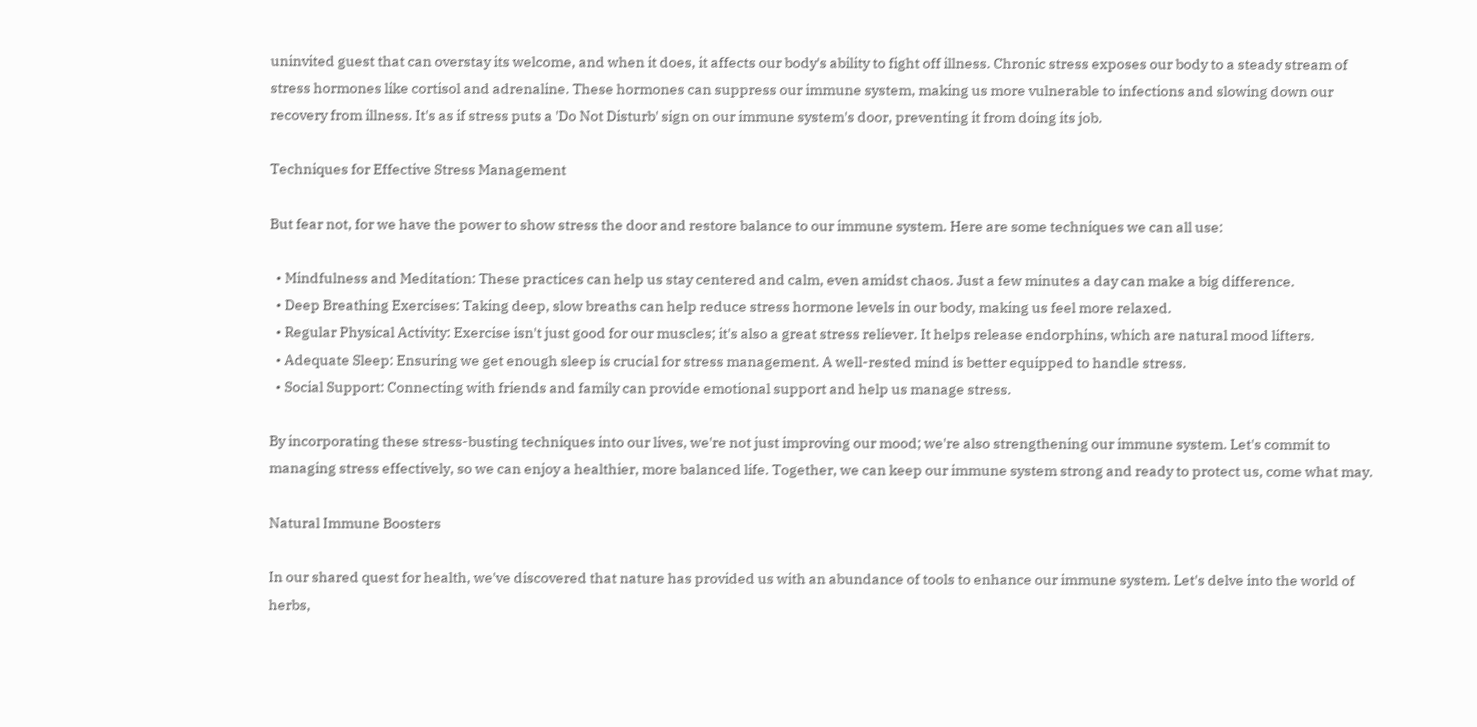uninvited guest that can overstay its welcome, and when it does, it affects our body's ability to fight off illness. Chronic stress exposes our body to a steady stream of stress hormones like cortisol and adrenaline. These hormones can suppress our immune system, making us more vulnerable to infections and slowing down our recovery from illness. It's as if stress puts a 'Do Not Disturb' sign on our immune system's door, preventing it from doing its job.

Techniques for Effective Stress Management

But fear not, for we have the power to show stress the door and restore balance to our immune system. Here are some techniques we can all use:

  • Mindfulness and Meditation: These practices can help us stay centered and calm, even amidst chaos. Just a few minutes a day can make a big difference.
  • Deep Breathing Exercises: Taking deep, slow breaths can help reduce stress hormone levels in our body, making us feel more relaxed.
  • Regular Physical Activity: Exercise isn't just good for our muscles; it's also a great stress reliever. It helps release endorphins, which are natural mood lifters.
  • Adequate Sleep: Ensuring we get enough sleep is crucial for stress management. A well-rested mind is better equipped to handle stress.
  • Social Support: Connecting with friends and family can provide emotional support and help us manage stress.

By incorporating these stress-busting techniques into our lives, we're not just improving our mood; we're also strengthening our immune system. Let's commit to managing stress effectively, so we can enjoy a healthier, more balanced life. Together, we can keep our immune system strong and ready to protect us, come what may.

Natural Immune Boosters

In our shared quest for health, we've discovered that nature has provided us with an abundance of tools to enhance our immune system. Let's delve into the world of herbs,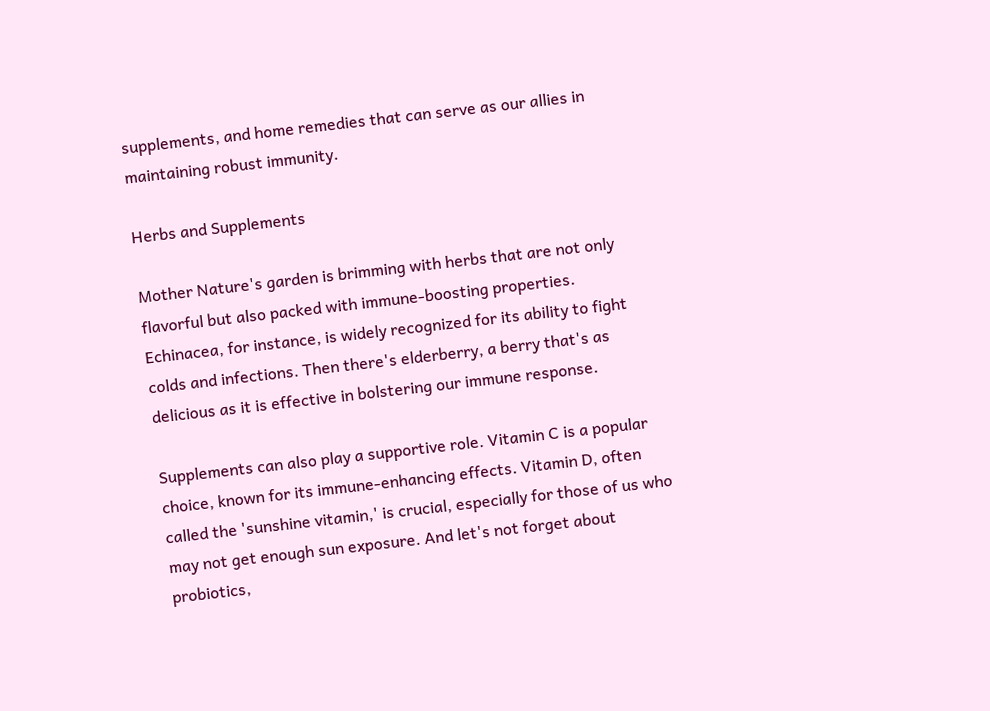supplements, and home remedies that can serve as our allies in maintaining robust immunity.

Herbs and Supplements

Mother Nature's garden is brimming with herbs that are not only flavorful but also packed with immune-boosting properties. Echinacea, for instance, is widely recognized for its ability to fight colds and infections. Then there's elderberry, a berry that's as delicious as it is effective in bolstering our immune response.

Supplements can also play a supportive role. Vitamin C is a popular choice, known for its immune-enhancing effects. Vitamin D, often called the 'sunshine vitamin,' is crucial, especially for those of us who may not get enough sun exposure. And let's not forget about probiotics,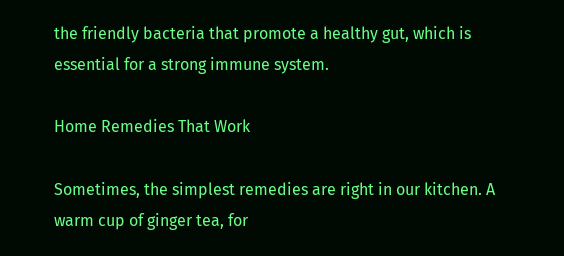the friendly bacteria that promote a healthy gut, which is essential for a strong immune system.

Home Remedies That Work

Sometimes, the simplest remedies are right in our kitchen. A warm cup of ginger tea, for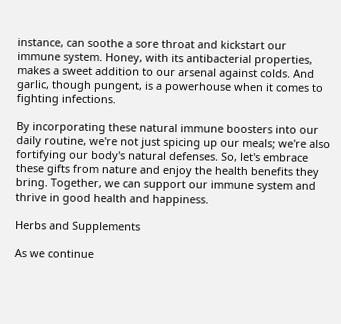instance, can soothe a sore throat and kickstart our immune system. Honey, with its antibacterial properties, makes a sweet addition to our arsenal against colds. And garlic, though pungent, is a powerhouse when it comes to fighting infections.

By incorporating these natural immune boosters into our daily routine, we're not just spicing up our meals; we're also fortifying our body's natural defenses. So, let's embrace these gifts from nature and enjoy the health benefits they bring. Together, we can support our immune system and thrive in good health and happiness.

Herbs and Supplements

As we continue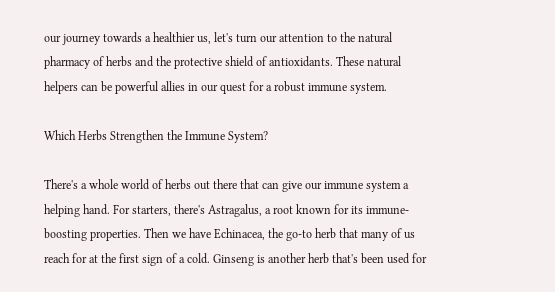our journey towards a healthier us, let's turn our attention to the natural pharmacy of herbs and the protective shield of antioxidants. These natural helpers can be powerful allies in our quest for a robust immune system.

Which Herbs Strengthen the Immune System?

There's a whole world of herbs out there that can give our immune system a helping hand. For starters, there's Astragalus, a root known for its immune-boosting properties. Then we have Echinacea, the go-to herb that many of us reach for at the first sign of a cold. Ginseng is another herb that's been used for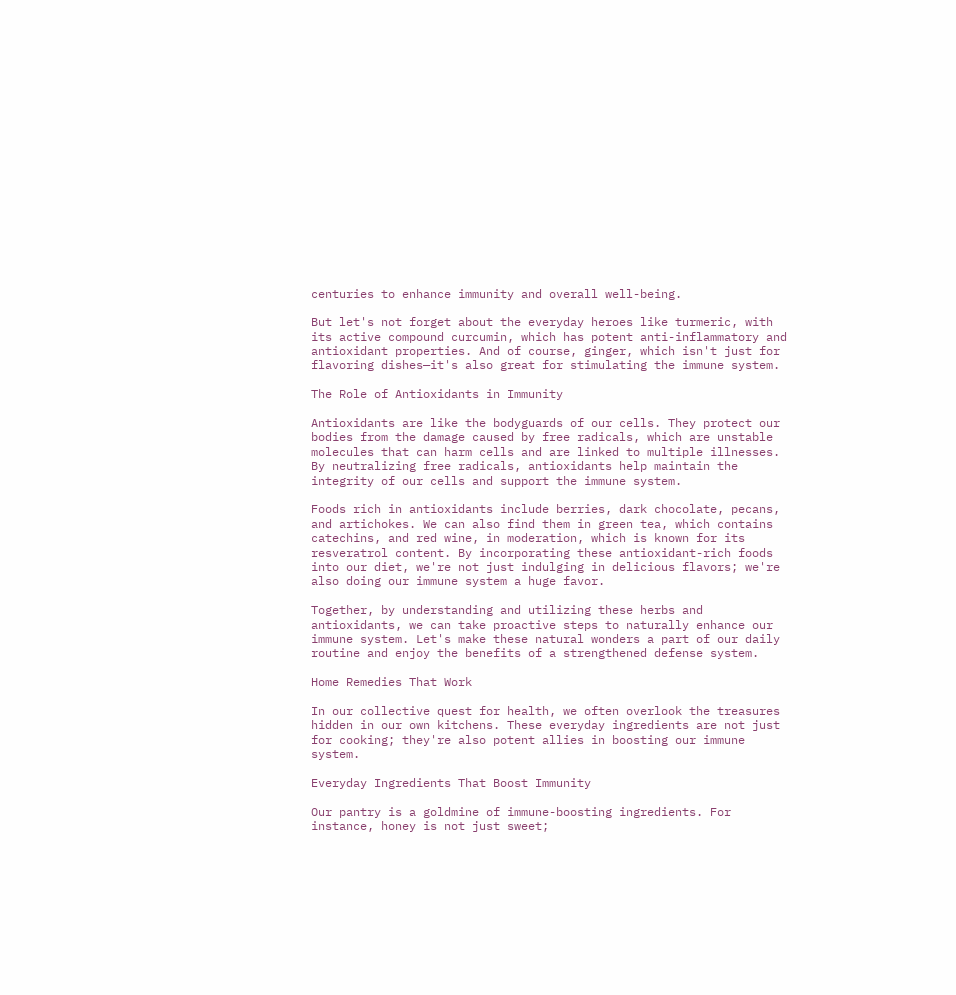centuries to enhance immunity and overall well-being.

But let's not forget about the everyday heroes like turmeric, with its active compound curcumin, which has potent anti-inflammatory and antioxidant properties. And of course, ginger, which isn't just for flavoring dishes—it's also great for stimulating the immune system.

The Role of Antioxidants in Immunity

Antioxidants are like the bodyguards of our cells. They protect our bodies from the damage caused by free radicals, which are unstable molecules that can harm cells and are linked to multiple illnesses. By neutralizing free radicals, antioxidants help maintain the integrity of our cells and support the immune system.

Foods rich in antioxidants include berries, dark chocolate, pecans, and artichokes. We can also find them in green tea, which contains catechins, and red wine, in moderation, which is known for its resveratrol content. By incorporating these antioxidant-rich foods into our diet, we're not just indulging in delicious flavors; we're also doing our immune system a huge favor.

Together, by understanding and utilizing these herbs and antioxidants, we can take proactive steps to naturally enhance our immune system. Let's make these natural wonders a part of our daily routine and enjoy the benefits of a strengthened defense system.

Home Remedies That Work

In our collective quest for health, we often overlook the treasures hidden in our own kitchens. These everyday ingredients are not just for cooking; they're also potent allies in boosting our immune system.

Everyday Ingredients That Boost Immunity

Our pantry is a goldmine of immune-boosting ingredients. For instance, honey is not just sweet;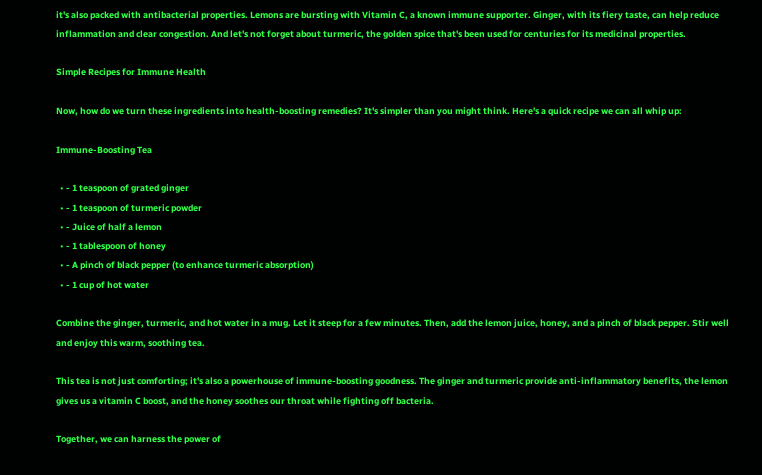it's also packed with antibacterial properties. Lemons are bursting with Vitamin C, a known immune supporter. Ginger, with its fiery taste, can help reduce inflammation and clear congestion. And let's not forget about turmeric, the golden spice that's been used for centuries for its medicinal properties.

Simple Recipes for Immune Health

Now, how do we turn these ingredients into health-boosting remedies? It's simpler than you might think. Here's a quick recipe we can all whip up:

Immune-Boosting Tea

  • - 1 teaspoon of grated ginger
  • - 1 teaspoon of turmeric powder
  • - Juice of half a lemon
  • - 1 tablespoon of honey
  • - A pinch of black pepper (to enhance turmeric absorption)
  • - 1 cup of hot water

Combine the ginger, turmeric, and hot water in a mug. Let it steep for a few minutes. Then, add the lemon juice, honey, and a pinch of black pepper. Stir well and enjoy this warm, soothing tea.

This tea is not just comforting; it's also a powerhouse of immune-boosting goodness. The ginger and turmeric provide anti-inflammatory benefits, the lemon gives us a vitamin C boost, and the honey soothes our throat while fighting off bacteria.

Together, we can harness the power of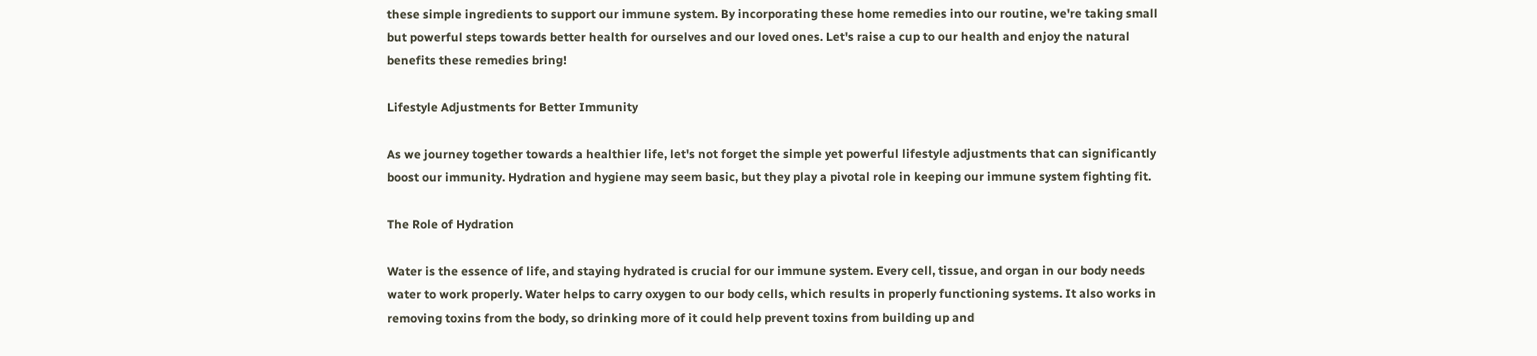these simple ingredients to support our immune system. By incorporating these home remedies into our routine, we're taking small but powerful steps towards better health for ourselves and our loved ones. Let's raise a cup to our health and enjoy the natural benefits these remedies bring!

Lifestyle Adjustments for Better Immunity

As we journey together towards a healthier life, let's not forget the simple yet powerful lifestyle adjustments that can significantly boost our immunity. Hydration and hygiene may seem basic, but they play a pivotal role in keeping our immune system fighting fit.

The Role of Hydration

Water is the essence of life, and staying hydrated is crucial for our immune system. Every cell, tissue, and organ in our body needs water to work properly. Water helps to carry oxygen to our body cells, which results in properly functioning systems. It also works in removing toxins from the body, so drinking more of it could help prevent toxins from building up and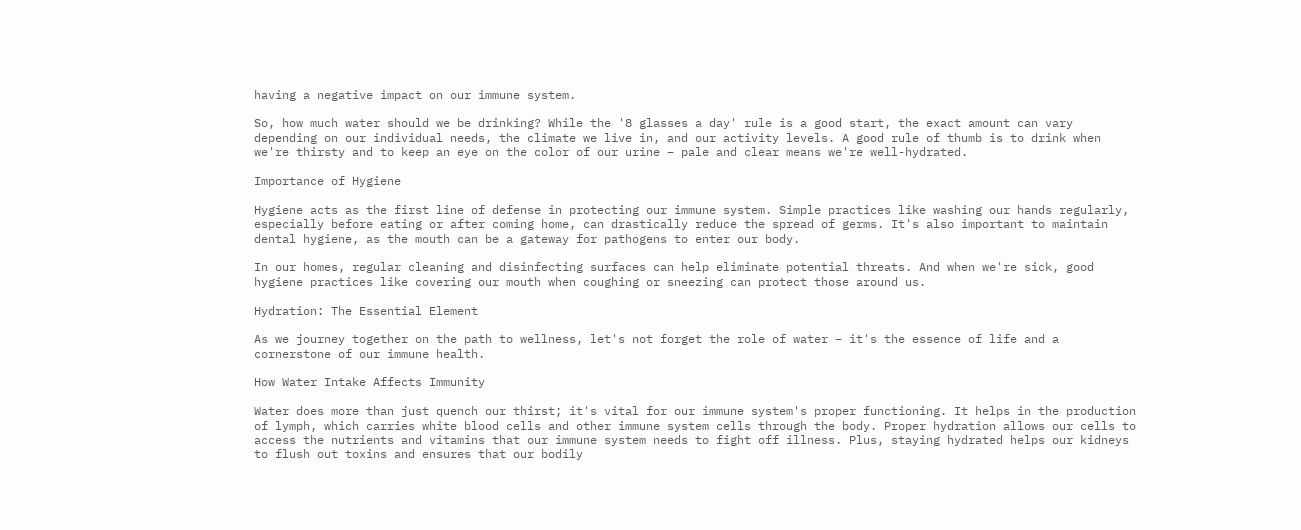having a negative impact on our immune system.

So, how much water should we be drinking? While the '8 glasses a day' rule is a good start, the exact amount can vary depending on our individual needs, the climate we live in, and our activity levels. A good rule of thumb is to drink when we're thirsty and to keep an eye on the color of our urine – pale and clear means we're well-hydrated.

Importance of Hygiene

Hygiene acts as the first line of defense in protecting our immune system. Simple practices like washing our hands regularly, especially before eating or after coming home, can drastically reduce the spread of germs. It's also important to maintain dental hygiene, as the mouth can be a gateway for pathogens to enter our body.

In our homes, regular cleaning and disinfecting surfaces can help eliminate potential threats. And when we're sick, good hygiene practices like covering our mouth when coughing or sneezing can protect those around us.

Hydration: The Essential Element

As we journey together on the path to wellness, let's not forget the role of water – it's the essence of life and a cornerstone of our immune health.

How Water Intake Affects Immunity

Water does more than just quench our thirst; it's vital for our immune system's proper functioning. It helps in the production of lymph, which carries white blood cells and other immune system cells through the body. Proper hydration allows our cells to access the nutrients and vitamins that our immune system needs to fight off illness. Plus, staying hydrated helps our kidneys to flush out toxins and ensures that our bodily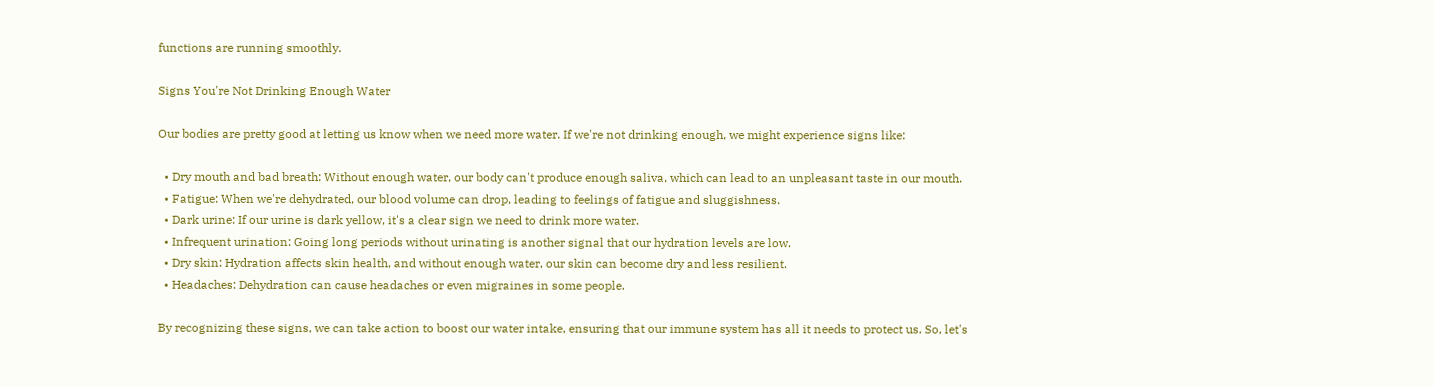functions are running smoothly.

Signs You're Not Drinking Enough Water

Our bodies are pretty good at letting us know when we need more water. If we're not drinking enough, we might experience signs like:

  • Dry mouth and bad breath: Without enough water, our body can't produce enough saliva, which can lead to an unpleasant taste in our mouth.
  • Fatigue: When we're dehydrated, our blood volume can drop, leading to feelings of fatigue and sluggishness.
  • Dark urine: If our urine is dark yellow, it's a clear sign we need to drink more water.
  • Infrequent urination: Going long periods without urinating is another signal that our hydration levels are low.
  • Dry skin: Hydration affects skin health, and without enough water, our skin can become dry and less resilient.
  • Headaches: Dehydration can cause headaches or even migraines in some people.

By recognizing these signs, we can take action to boost our water intake, ensuring that our immune system has all it needs to protect us. So, let's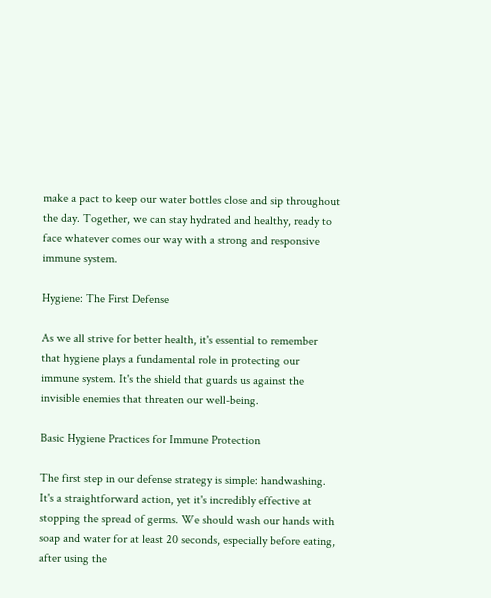make a pact to keep our water bottles close and sip throughout the day. Together, we can stay hydrated and healthy, ready to face whatever comes our way with a strong and responsive immune system.

Hygiene: The First Defense

As we all strive for better health, it's essential to remember that hygiene plays a fundamental role in protecting our immune system. It's the shield that guards us against the invisible enemies that threaten our well-being.

Basic Hygiene Practices for Immune Protection

The first step in our defense strategy is simple: handwashing. It's a straightforward action, yet it's incredibly effective at stopping the spread of germs. We should wash our hands with soap and water for at least 20 seconds, especially before eating, after using the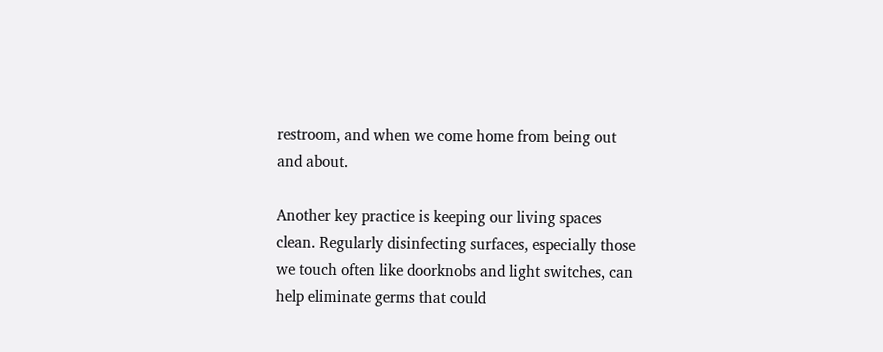restroom, and when we come home from being out and about.

Another key practice is keeping our living spaces clean. Regularly disinfecting surfaces, especially those we touch often like doorknobs and light switches, can help eliminate germs that could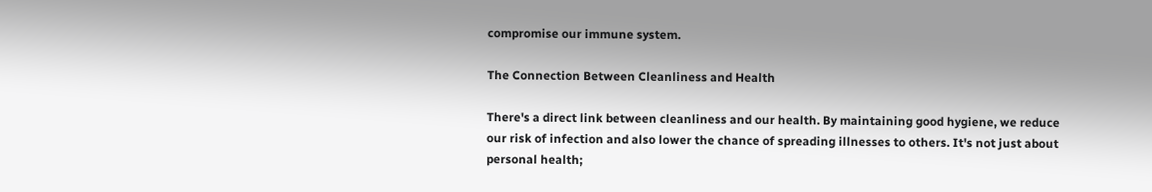compromise our immune system.

The Connection Between Cleanliness and Health

There's a direct link between cleanliness and our health. By maintaining good hygiene, we reduce our risk of infection and also lower the chance of spreading illnesses to others. It's not just about personal health;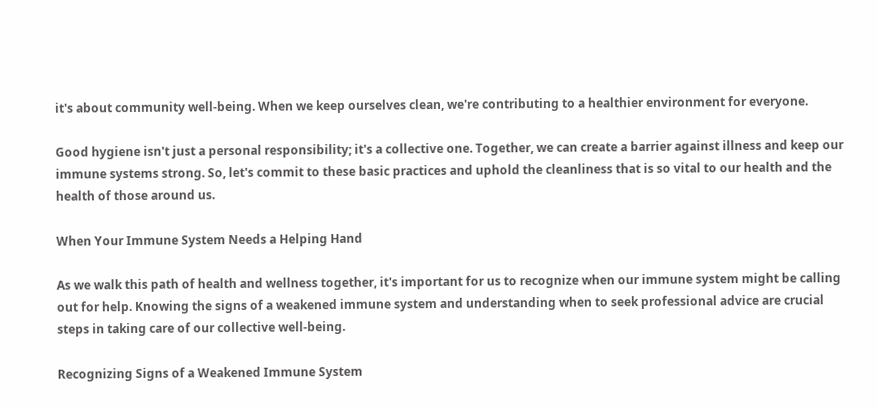it's about community well-being. When we keep ourselves clean, we're contributing to a healthier environment for everyone.

Good hygiene isn't just a personal responsibility; it's a collective one. Together, we can create a barrier against illness and keep our immune systems strong. So, let's commit to these basic practices and uphold the cleanliness that is so vital to our health and the health of those around us.

When Your Immune System Needs a Helping Hand

As we walk this path of health and wellness together, it's important for us to recognize when our immune system might be calling out for help. Knowing the signs of a weakened immune system and understanding when to seek professional advice are crucial steps in taking care of our collective well-being.

Recognizing Signs of a Weakened Immune System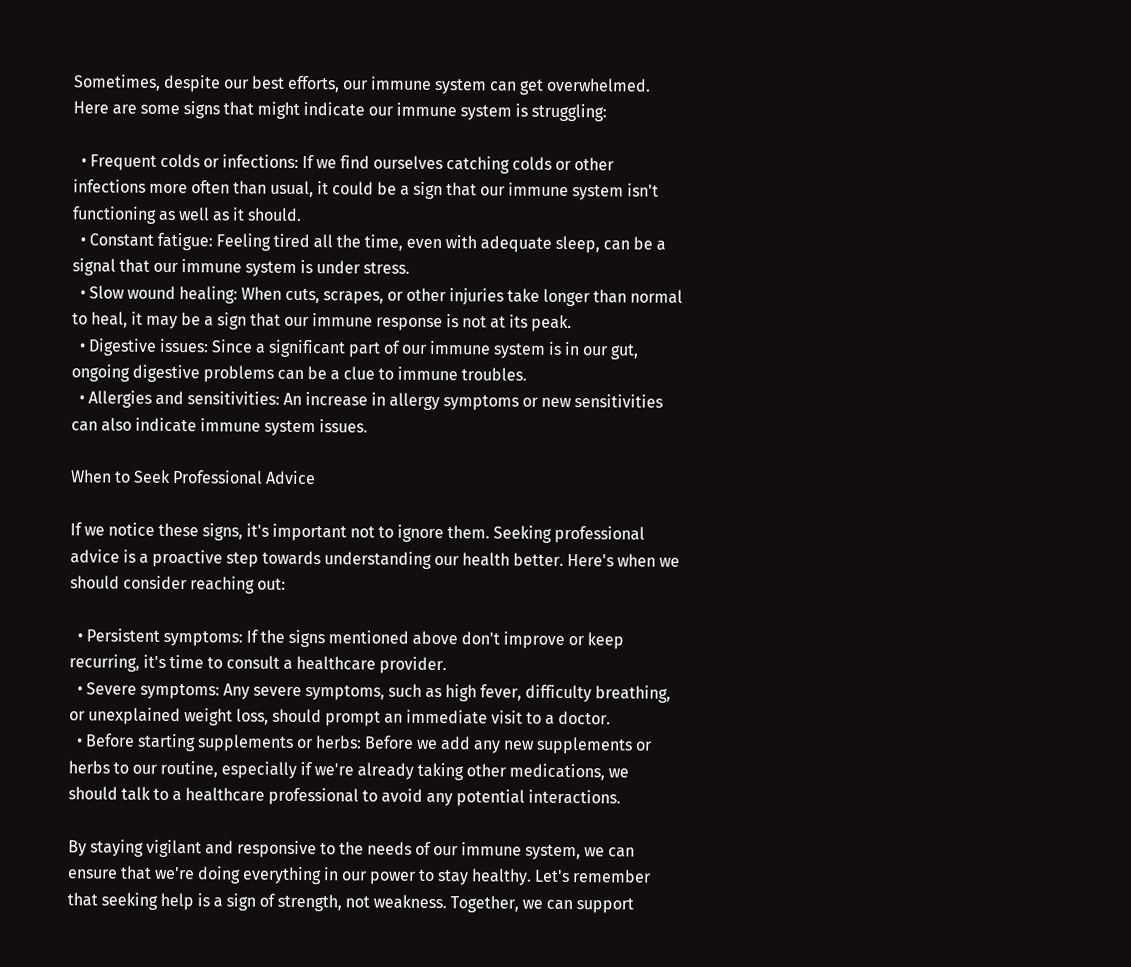Sometimes, despite our best efforts, our immune system can get overwhelmed. Here are some signs that might indicate our immune system is struggling:

  • Frequent colds or infections: If we find ourselves catching colds or other infections more often than usual, it could be a sign that our immune system isn't functioning as well as it should.
  • Constant fatigue: Feeling tired all the time, even with adequate sleep, can be a signal that our immune system is under stress.
  • Slow wound healing: When cuts, scrapes, or other injuries take longer than normal to heal, it may be a sign that our immune response is not at its peak.
  • Digestive issues: Since a significant part of our immune system is in our gut, ongoing digestive problems can be a clue to immune troubles.
  • Allergies and sensitivities: An increase in allergy symptoms or new sensitivities can also indicate immune system issues.

When to Seek Professional Advice

If we notice these signs, it's important not to ignore them. Seeking professional advice is a proactive step towards understanding our health better. Here's when we should consider reaching out:

  • Persistent symptoms: If the signs mentioned above don't improve or keep recurring, it's time to consult a healthcare provider.
  • Severe symptoms: Any severe symptoms, such as high fever, difficulty breathing, or unexplained weight loss, should prompt an immediate visit to a doctor.
  • Before starting supplements or herbs: Before we add any new supplements or herbs to our routine, especially if we're already taking other medications, we should talk to a healthcare professional to avoid any potential interactions.

By staying vigilant and responsive to the needs of our immune system, we can ensure that we're doing everything in our power to stay healthy. Let's remember that seeking help is a sign of strength, not weakness. Together, we can support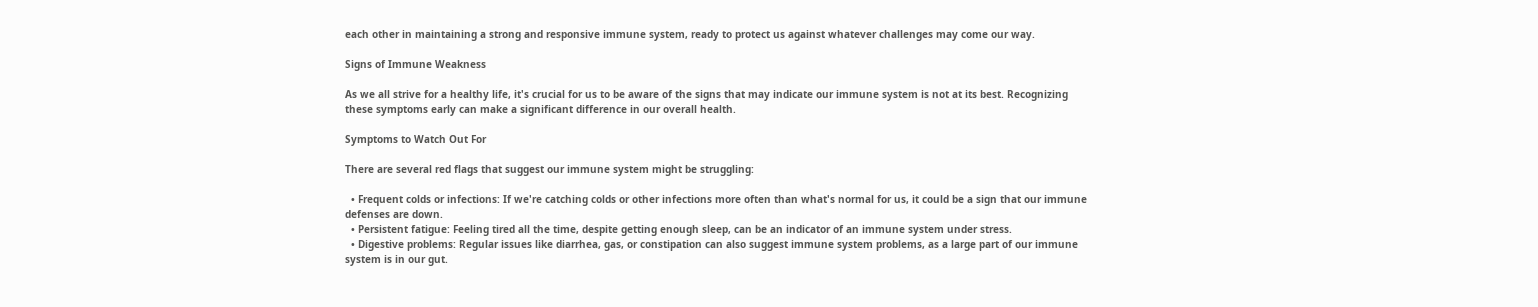each other in maintaining a strong and responsive immune system, ready to protect us against whatever challenges may come our way.

Signs of Immune Weakness

As we all strive for a healthy life, it's crucial for us to be aware of the signs that may indicate our immune system is not at its best. Recognizing these symptoms early can make a significant difference in our overall health.

Symptoms to Watch Out For

There are several red flags that suggest our immune system might be struggling:

  • Frequent colds or infections: If we're catching colds or other infections more often than what's normal for us, it could be a sign that our immune defenses are down.
  • Persistent fatigue: Feeling tired all the time, despite getting enough sleep, can be an indicator of an immune system under stress.
  • Digestive problems: Regular issues like diarrhea, gas, or constipation can also suggest immune system problems, as a large part of our immune system is in our gut.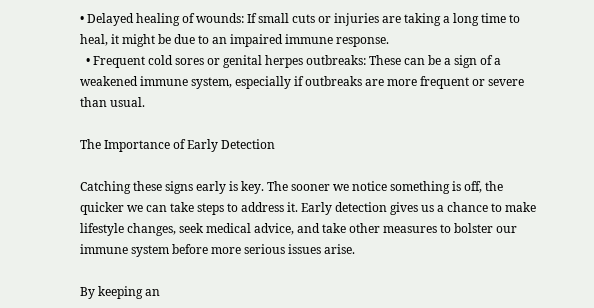• Delayed healing of wounds: If small cuts or injuries are taking a long time to heal, it might be due to an impaired immune response.
  • Frequent cold sores or genital herpes outbreaks: These can be a sign of a weakened immune system, especially if outbreaks are more frequent or severe than usual.

The Importance of Early Detection

Catching these signs early is key. The sooner we notice something is off, the quicker we can take steps to address it. Early detection gives us a chance to make lifestyle changes, seek medical advice, and take other measures to bolster our immune system before more serious issues arise.

By keeping an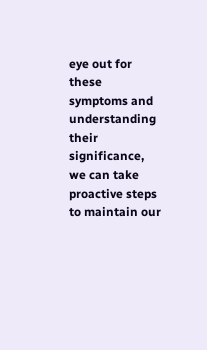eye out for these symptoms and understanding their significance, we can take proactive steps to maintain our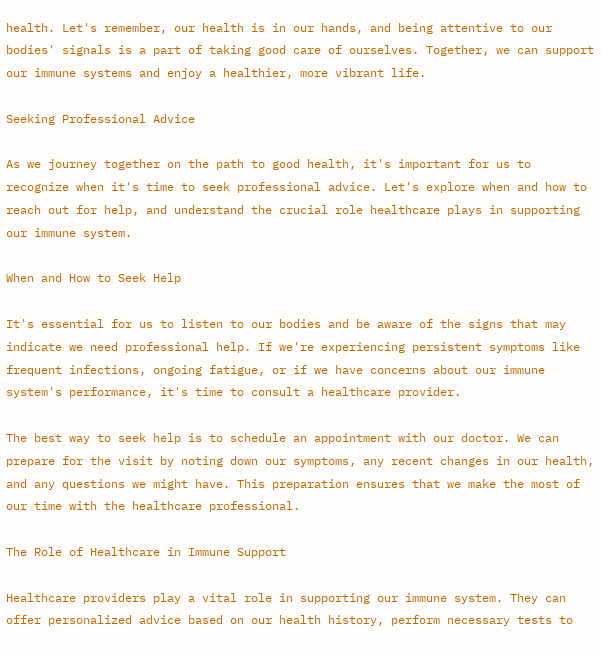health. Let's remember, our health is in our hands, and being attentive to our bodies' signals is a part of taking good care of ourselves. Together, we can support our immune systems and enjoy a healthier, more vibrant life.

Seeking Professional Advice

As we journey together on the path to good health, it's important for us to recognize when it's time to seek professional advice. Let's explore when and how to reach out for help, and understand the crucial role healthcare plays in supporting our immune system.

When and How to Seek Help

It's essential for us to listen to our bodies and be aware of the signs that may indicate we need professional help. If we're experiencing persistent symptoms like frequent infections, ongoing fatigue, or if we have concerns about our immune system's performance, it's time to consult a healthcare provider.

The best way to seek help is to schedule an appointment with our doctor. We can prepare for the visit by noting down our symptoms, any recent changes in our health, and any questions we might have. This preparation ensures that we make the most of our time with the healthcare professional.

The Role of Healthcare in Immune Support

Healthcare providers play a vital role in supporting our immune system. They can offer personalized advice based on our health history, perform necessary tests to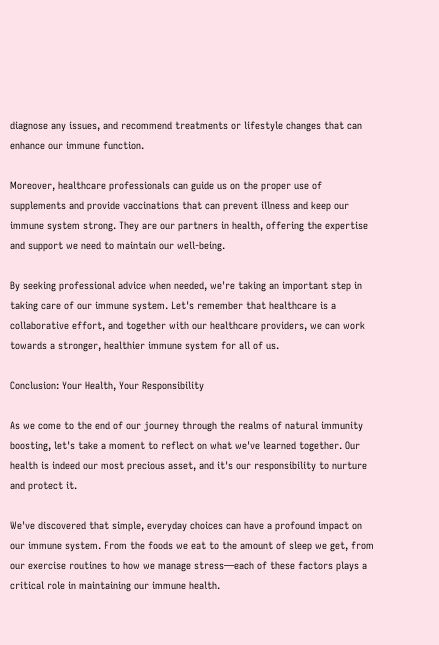diagnose any issues, and recommend treatments or lifestyle changes that can enhance our immune function.

Moreover, healthcare professionals can guide us on the proper use of supplements and provide vaccinations that can prevent illness and keep our immune system strong. They are our partners in health, offering the expertise and support we need to maintain our well-being.

By seeking professional advice when needed, we're taking an important step in taking care of our immune system. Let's remember that healthcare is a collaborative effort, and together with our healthcare providers, we can work towards a stronger, healthier immune system for all of us.

Conclusion: Your Health, Your Responsibility

As we come to the end of our journey through the realms of natural immunity boosting, let's take a moment to reflect on what we've learned together. Our health is indeed our most precious asset, and it's our responsibility to nurture and protect it.

We've discovered that simple, everyday choices can have a profound impact on our immune system. From the foods we eat to the amount of sleep we get, from our exercise routines to how we manage stress—each of these factors plays a critical role in maintaining our immune health.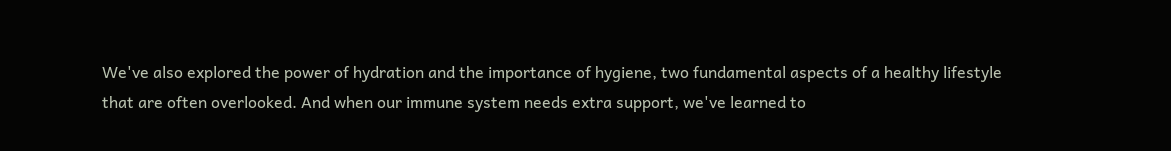We've also explored the power of hydration and the importance of hygiene, two fundamental aspects of a healthy lifestyle that are often overlooked. And when our immune system needs extra support, we've learned to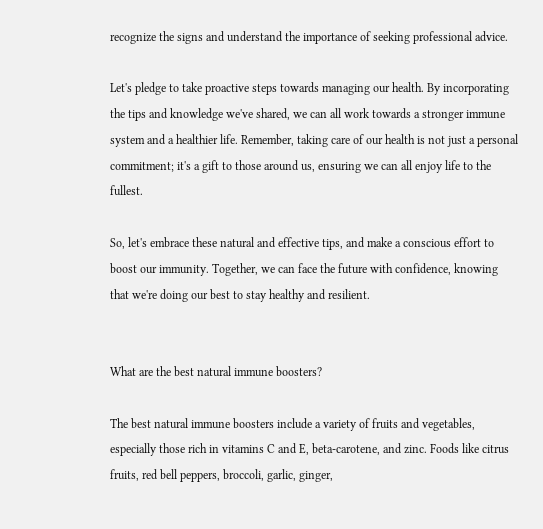recognize the signs and understand the importance of seeking professional advice.

Let's pledge to take proactive steps towards managing our health. By incorporating the tips and knowledge we've shared, we can all work towards a stronger immune system and a healthier life. Remember, taking care of our health is not just a personal commitment; it's a gift to those around us, ensuring we can all enjoy life to the fullest.

So, let's embrace these natural and effective tips, and make a conscious effort to boost our immunity. Together, we can face the future with confidence, knowing that we're doing our best to stay healthy and resilient.


What are the best natural immune boosters?

The best natural immune boosters include a variety of fruits and vegetables, especially those rich in vitamins C and E, beta-carotene, and zinc. Foods like citrus fruits, red bell peppers, broccoli, garlic, ginger,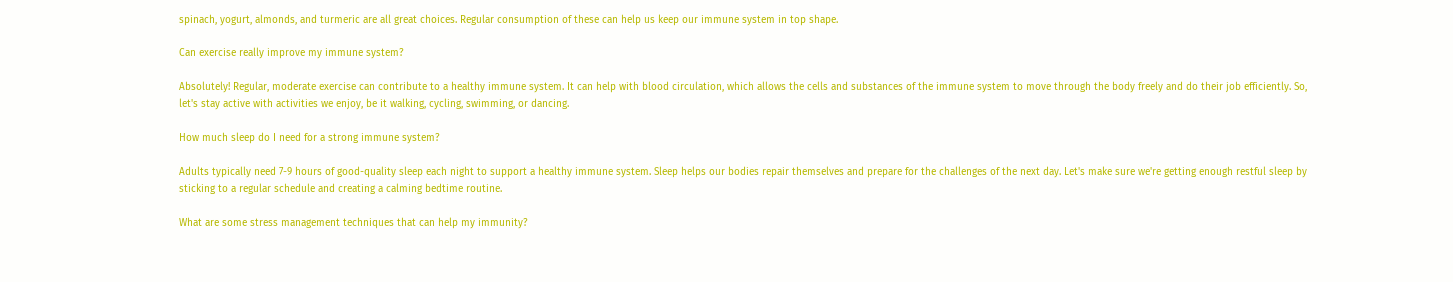spinach, yogurt, almonds, and turmeric are all great choices. Regular consumption of these can help us keep our immune system in top shape.

Can exercise really improve my immune system?

Absolutely! Regular, moderate exercise can contribute to a healthy immune system. It can help with blood circulation, which allows the cells and substances of the immune system to move through the body freely and do their job efficiently. So, let's stay active with activities we enjoy, be it walking, cycling, swimming, or dancing.

How much sleep do I need for a strong immune system?

Adults typically need 7-9 hours of good-quality sleep each night to support a healthy immune system. Sleep helps our bodies repair themselves and prepare for the challenges of the next day. Let's make sure we're getting enough restful sleep by sticking to a regular schedule and creating a calming bedtime routine.

What are some stress management techniques that can help my immunity?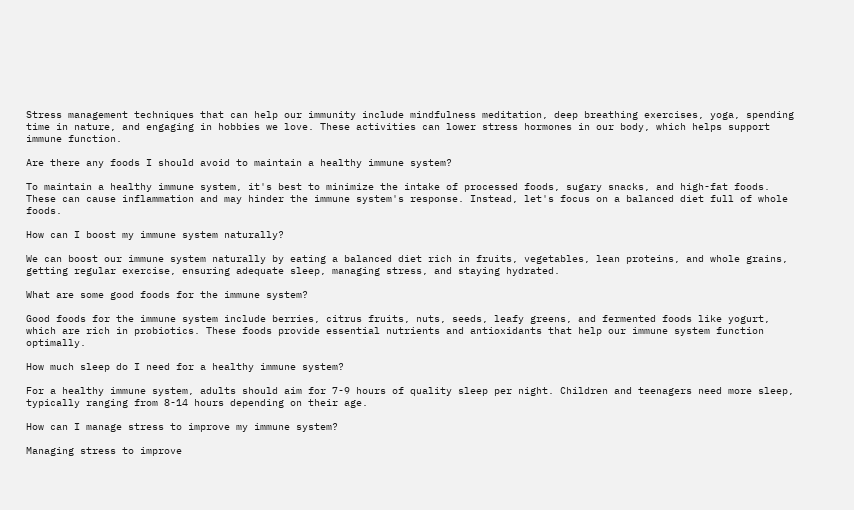Stress management techniques that can help our immunity include mindfulness meditation, deep breathing exercises, yoga, spending time in nature, and engaging in hobbies we love. These activities can lower stress hormones in our body, which helps support immune function.

Are there any foods I should avoid to maintain a healthy immune system?

To maintain a healthy immune system, it's best to minimize the intake of processed foods, sugary snacks, and high-fat foods. These can cause inflammation and may hinder the immune system's response. Instead, let's focus on a balanced diet full of whole foods.

How can I boost my immune system naturally?

We can boost our immune system naturally by eating a balanced diet rich in fruits, vegetables, lean proteins, and whole grains, getting regular exercise, ensuring adequate sleep, managing stress, and staying hydrated.

What are some good foods for the immune system?

Good foods for the immune system include berries, citrus fruits, nuts, seeds, leafy greens, and fermented foods like yogurt, which are rich in probiotics. These foods provide essential nutrients and antioxidants that help our immune system function optimally.

How much sleep do I need for a healthy immune system?

For a healthy immune system, adults should aim for 7-9 hours of quality sleep per night. Children and teenagers need more sleep, typically ranging from 8-14 hours depending on their age.

How can I manage stress to improve my immune system?

Managing stress to improve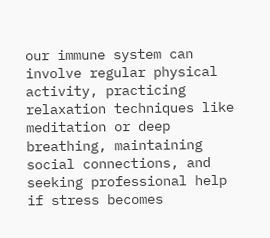our immune system can involve regular physical activity, practicing relaxation techniques like meditation or deep breathing, maintaining social connections, and seeking professional help if stress becomes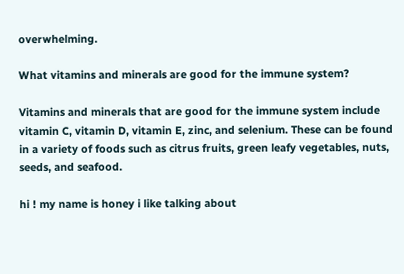overwhelming.

What vitamins and minerals are good for the immune system?

Vitamins and minerals that are good for the immune system include vitamin C, vitamin D, vitamin E, zinc, and selenium. These can be found in a variety of foods such as citrus fruits, green leafy vegetables, nuts, seeds, and seafood.

hi ! my name is honey i like talking about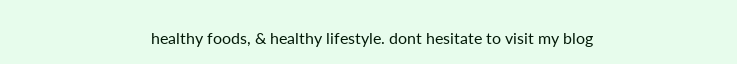healthy foods, & healthy lifestyle. dont hesitate to visit my blog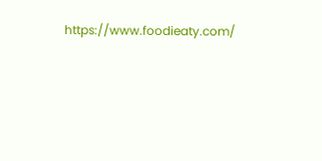https://www.foodieaty.com/